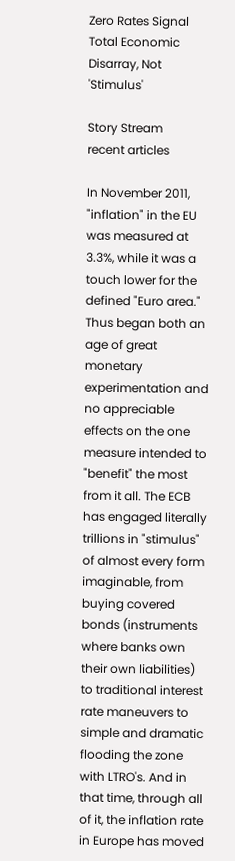Zero Rates Signal Total Economic Disarray, Not 'Stimulus'

Story Stream
recent articles

In November 2011, "inflation" in the EU was measured at 3.3%, while it was a touch lower for the defined "Euro area." Thus began both an age of great monetary experimentation and no appreciable effects on the one measure intended to "benefit" the most from it all. The ECB has engaged literally trillions in "stimulus" of almost every form imaginable, from buying covered bonds (instruments where banks own their own liabilities) to traditional interest rate maneuvers to simple and dramatic flooding the zone with LTRO's. And in that time, through all of it, the inflation rate in Europe has moved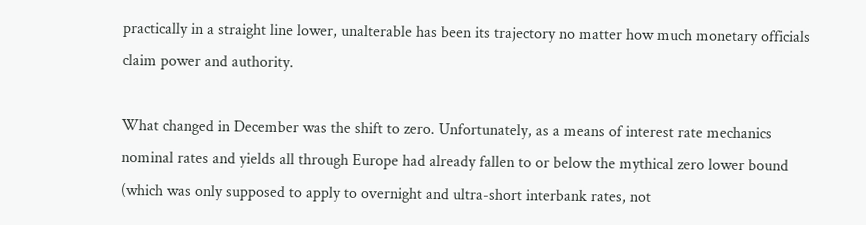practically in a straight line lower, unalterable has been its trajectory no matter how much monetary officials claim power and authority.

What changed in December was the shift to zero. Unfortunately, as a means of interest rate mechanics nominal rates and yields all through Europe had already fallen to or below the mythical zero lower bound (which was only supposed to apply to overnight and ultra-short interbank rates, not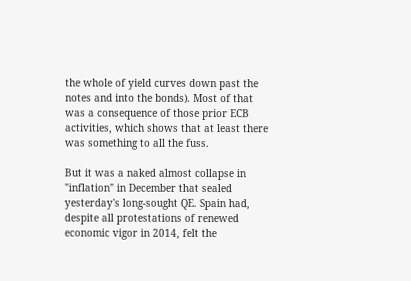the whole of yield curves down past the notes and into the bonds). Most of that was a consequence of those prior ECB activities, which shows that at least there was something to all the fuss.

But it was a naked almost collapse in "inflation" in December that sealed yesterday's long-sought QE. Spain had, despite all protestations of renewed economic vigor in 2014, felt the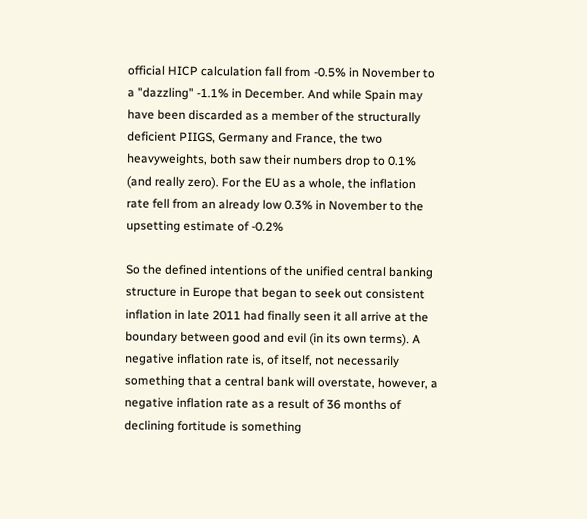official HICP calculation fall from -0.5% in November to a "dazzling" -1.1% in December. And while Spain may have been discarded as a member of the structurally deficient PIIGS, Germany and France, the two heavyweights, both saw their numbers drop to 0.1% (and really zero). For the EU as a whole, the inflation rate fell from an already low 0.3% in November to the upsetting estimate of -0.2%

So the defined intentions of the unified central banking structure in Europe that began to seek out consistent inflation in late 2011 had finally seen it all arrive at the boundary between good and evil (in its own terms). A negative inflation rate is, of itself, not necessarily something that a central bank will overstate, however, a negative inflation rate as a result of 36 months of declining fortitude is something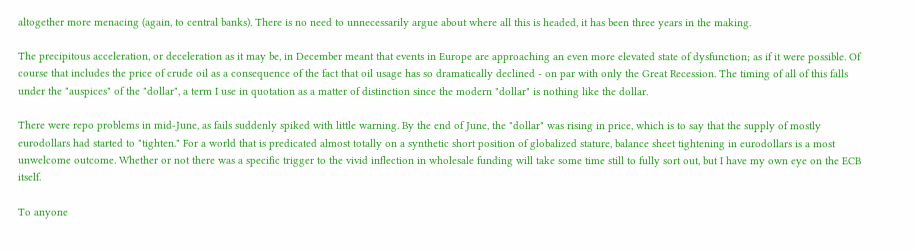altogether more menacing (again, to central banks). There is no need to unnecessarily argue about where all this is headed, it has been three years in the making.

The precipitous acceleration, or deceleration as it may be, in December meant that events in Europe are approaching an even more elevated state of dysfunction; as if it were possible. Of course that includes the price of crude oil as a consequence of the fact that oil usage has so dramatically declined - on par with only the Great Recession. The timing of all of this falls under the "auspices" of the "dollar", a term I use in quotation as a matter of distinction since the modern "dollar" is nothing like the dollar.

There were repo problems in mid-June, as fails suddenly spiked with little warning. By the end of June, the "dollar" was rising in price, which is to say that the supply of mostly eurodollars had started to "tighten." For a world that is predicated almost totally on a synthetic short position of globalized stature, balance sheet tightening in eurodollars is a most unwelcome outcome. Whether or not there was a specific trigger to the vivid inflection in wholesale funding will take some time still to fully sort out, but I have my own eye on the ECB itself.

To anyone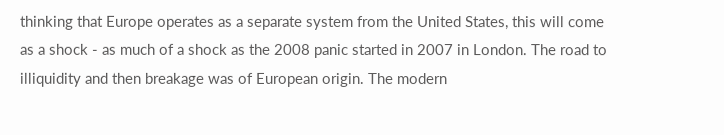thinking that Europe operates as a separate system from the United States, this will come as a shock - as much of a shock as the 2008 panic started in 2007 in London. The road to illiquidity and then breakage was of European origin. The modern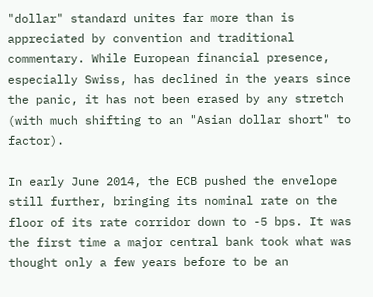"dollar" standard unites far more than is appreciated by convention and traditional commentary. While European financial presence, especially Swiss, has declined in the years since the panic, it has not been erased by any stretch (with much shifting to an "Asian dollar short" to factor).

In early June 2014, the ECB pushed the envelope still further, bringing its nominal rate on the floor of its rate corridor down to -5 bps. It was the first time a major central bank took what was thought only a few years before to be an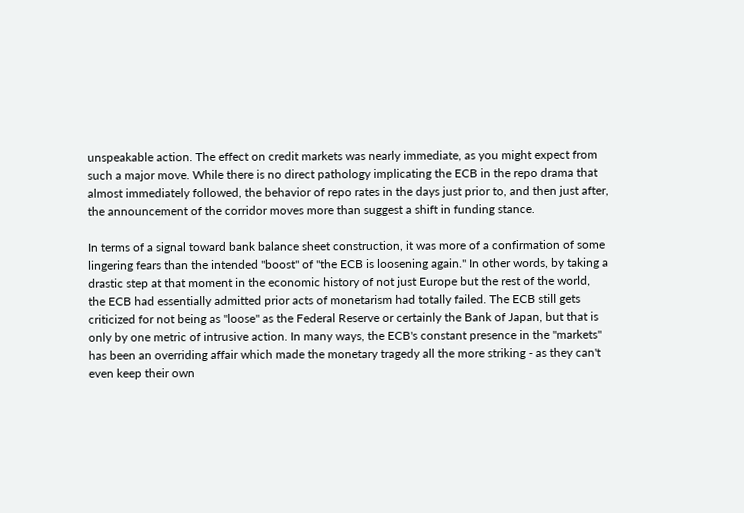unspeakable action. The effect on credit markets was nearly immediate, as you might expect from such a major move. While there is no direct pathology implicating the ECB in the repo drama that almost immediately followed, the behavior of repo rates in the days just prior to, and then just after, the announcement of the corridor moves more than suggest a shift in funding stance.

In terms of a signal toward bank balance sheet construction, it was more of a confirmation of some lingering fears than the intended "boost" of "the ECB is loosening again." In other words, by taking a drastic step at that moment in the economic history of not just Europe but the rest of the world, the ECB had essentially admitted prior acts of monetarism had totally failed. The ECB still gets criticized for not being as "loose" as the Federal Reserve or certainly the Bank of Japan, but that is only by one metric of intrusive action. In many ways, the ECB's constant presence in the "markets" has been an overriding affair which made the monetary tragedy all the more striking - as they can't even keep their own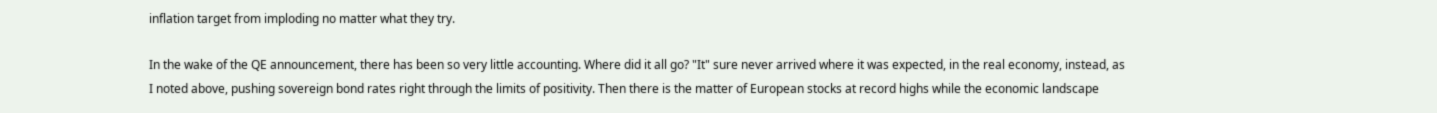inflation target from imploding no matter what they try.

In the wake of the QE announcement, there has been so very little accounting. Where did it all go? "It" sure never arrived where it was expected, in the real economy, instead, as I noted above, pushing sovereign bond rates right through the limits of positivity. Then there is the matter of European stocks at record highs while the economic landscape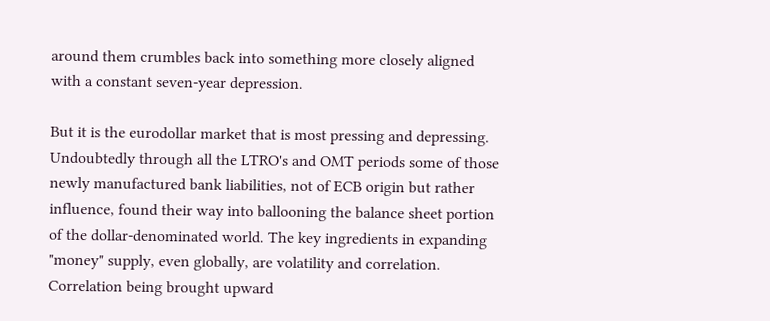around them crumbles back into something more closely aligned with a constant seven-year depression.

But it is the eurodollar market that is most pressing and depressing. Undoubtedly through all the LTRO's and OMT periods some of those newly manufactured bank liabilities, not of ECB origin but rather influence, found their way into ballooning the balance sheet portion of the dollar-denominated world. The key ingredients in expanding "money" supply, even globally, are volatility and correlation. Correlation being brought upward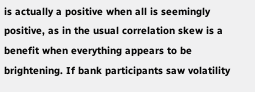is actually a positive when all is seemingly positive, as in the usual correlation skew is a benefit when everything appears to be brightening. If bank participants saw volatility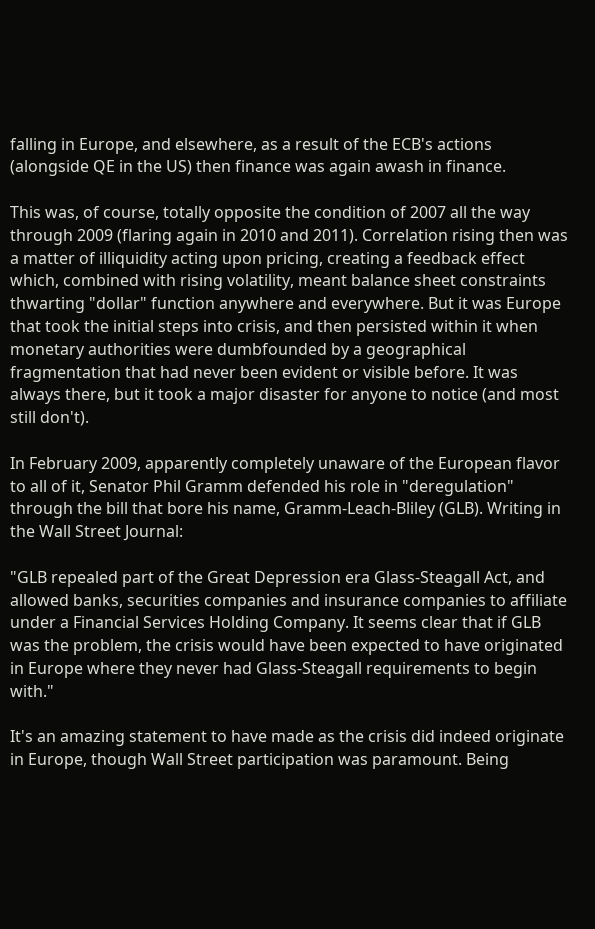falling in Europe, and elsewhere, as a result of the ECB's actions (alongside QE in the US) then finance was again awash in finance.

This was, of course, totally opposite the condition of 2007 all the way through 2009 (flaring again in 2010 and 2011). Correlation rising then was a matter of illiquidity acting upon pricing, creating a feedback effect which, combined with rising volatility, meant balance sheet constraints thwarting "dollar" function anywhere and everywhere. But it was Europe that took the initial steps into crisis, and then persisted within it when monetary authorities were dumbfounded by a geographical fragmentation that had never been evident or visible before. It was always there, but it took a major disaster for anyone to notice (and most still don't).

In February 2009, apparently completely unaware of the European flavor to all of it, Senator Phil Gramm defended his role in "deregulation" through the bill that bore his name, Gramm-Leach-Bliley (GLB). Writing in the Wall Street Journal:

"GLB repealed part of the Great Depression era Glass-Steagall Act, and allowed banks, securities companies and insurance companies to affiliate under a Financial Services Holding Company. It seems clear that if GLB was the problem, the crisis would have been expected to have originated in Europe where they never had Glass-Steagall requirements to begin with."

It's an amazing statement to have made as the crisis did indeed originate in Europe, though Wall Street participation was paramount. Being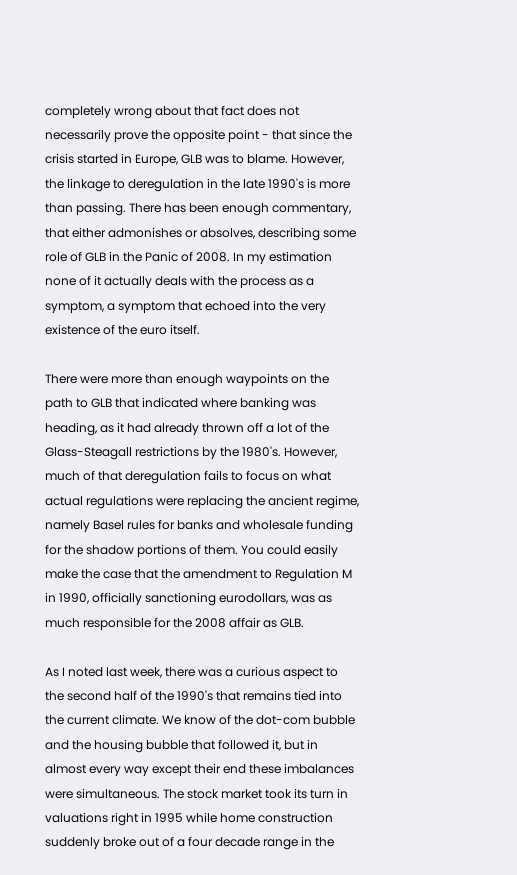completely wrong about that fact does not necessarily prove the opposite point - that since the crisis started in Europe, GLB was to blame. However, the linkage to deregulation in the late 1990's is more than passing. There has been enough commentary, that either admonishes or absolves, describing some role of GLB in the Panic of 2008. In my estimation none of it actually deals with the process as a symptom, a symptom that echoed into the very existence of the euro itself.

There were more than enough waypoints on the path to GLB that indicated where banking was heading, as it had already thrown off a lot of the Glass-Steagall restrictions by the 1980's. However, much of that deregulation fails to focus on what actual regulations were replacing the ancient regime, namely Basel rules for banks and wholesale funding for the shadow portions of them. You could easily make the case that the amendment to Regulation M in 1990, officially sanctioning eurodollars, was as much responsible for the 2008 affair as GLB.

As I noted last week, there was a curious aspect to the second half of the 1990's that remains tied into the current climate. We know of the dot-com bubble and the housing bubble that followed it, but in almost every way except their end these imbalances were simultaneous. The stock market took its turn in valuations right in 1995 while home construction suddenly broke out of a four decade range in the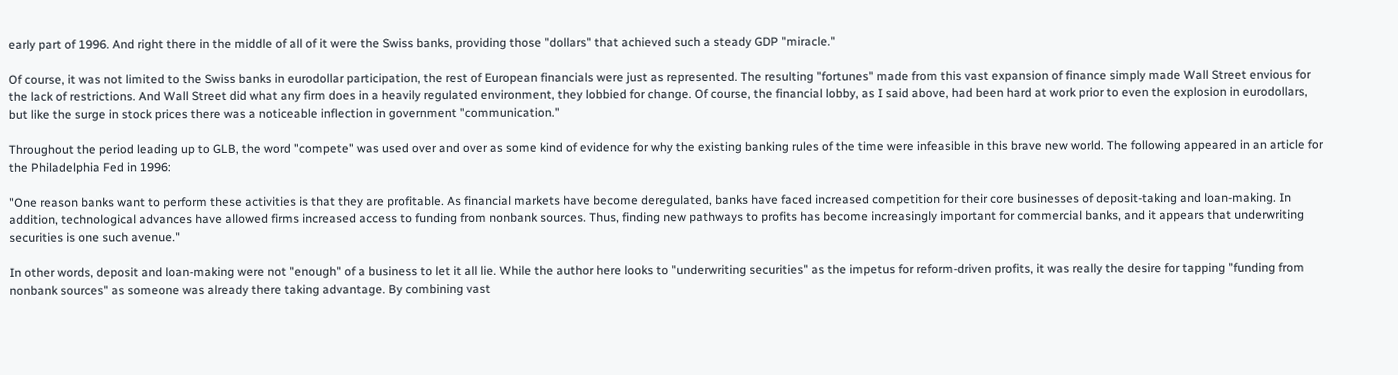early part of 1996. And right there in the middle of all of it were the Swiss banks, providing those "dollars" that achieved such a steady GDP "miracle."

Of course, it was not limited to the Swiss banks in eurodollar participation, the rest of European financials were just as represented. The resulting "fortunes" made from this vast expansion of finance simply made Wall Street envious for the lack of restrictions. And Wall Street did what any firm does in a heavily regulated environment, they lobbied for change. Of course, the financial lobby, as I said above, had been hard at work prior to even the explosion in eurodollars, but like the surge in stock prices there was a noticeable inflection in government "communication."

Throughout the period leading up to GLB, the word "compete" was used over and over as some kind of evidence for why the existing banking rules of the time were infeasible in this brave new world. The following appeared in an article for the Philadelphia Fed in 1996:

"One reason banks want to perform these activities is that they are profitable. As financial markets have become deregulated, banks have faced increased competition for their core businesses of deposit-taking and loan-making. In addition, technological advances have allowed firms increased access to funding from nonbank sources. Thus, finding new pathways to profits has become increasingly important for commercial banks, and it appears that underwriting securities is one such avenue."

In other words, deposit and loan-making were not "enough" of a business to let it all lie. While the author here looks to "underwriting securities" as the impetus for reform-driven profits, it was really the desire for tapping "funding from nonbank sources" as someone was already there taking advantage. By combining vast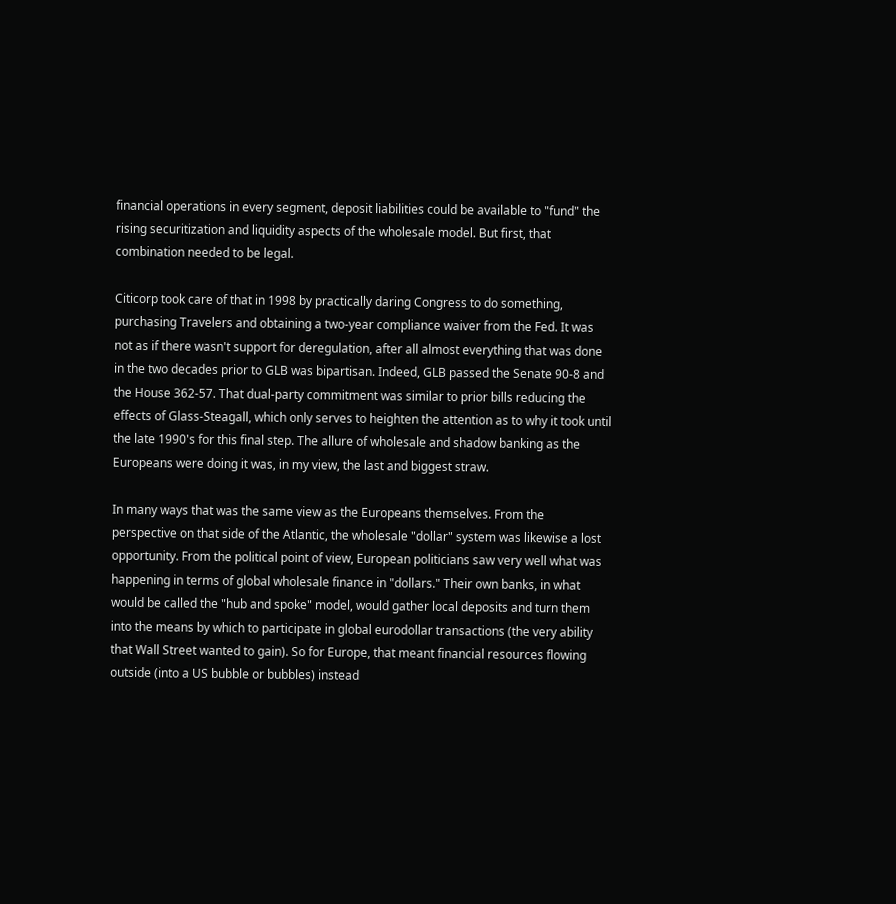financial operations in every segment, deposit liabilities could be available to "fund" the rising securitization and liquidity aspects of the wholesale model. But first, that combination needed to be legal.

Citicorp took care of that in 1998 by practically daring Congress to do something, purchasing Travelers and obtaining a two-year compliance waiver from the Fed. It was not as if there wasn't support for deregulation, after all almost everything that was done in the two decades prior to GLB was bipartisan. Indeed, GLB passed the Senate 90-8 and the House 362-57. That dual-party commitment was similar to prior bills reducing the effects of Glass-Steagall, which only serves to heighten the attention as to why it took until the late 1990's for this final step. The allure of wholesale and shadow banking as the Europeans were doing it was, in my view, the last and biggest straw.

In many ways that was the same view as the Europeans themselves. From the perspective on that side of the Atlantic, the wholesale "dollar" system was likewise a lost opportunity. From the political point of view, European politicians saw very well what was happening in terms of global wholesale finance in "dollars." Their own banks, in what would be called the "hub and spoke" model, would gather local deposits and turn them into the means by which to participate in global eurodollar transactions (the very ability that Wall Street wanted to gain). So for Europe, that meant financial resources flowing outside (into a US bubble or bubbles) instead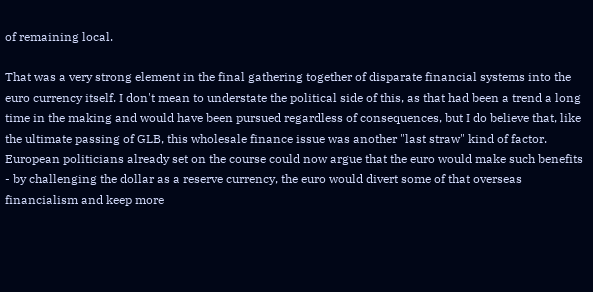of remaining local.

That was a very strong element in the final gathering together of disparate financial systems into the euro currency itself. I don't mean to understate the political side of this, as that had been a trend a long time in the making and would have been pursued regardless of consequences, but I do believe that, like the ultimate passing of GLB, this wholesale finance issue was another "last straw" kind of factor. European politicians already set on the course could now argue that the euro would make such benefits - by challenging the dollar as a reserve currency, the euro would divert some of that overseas financialism and keep more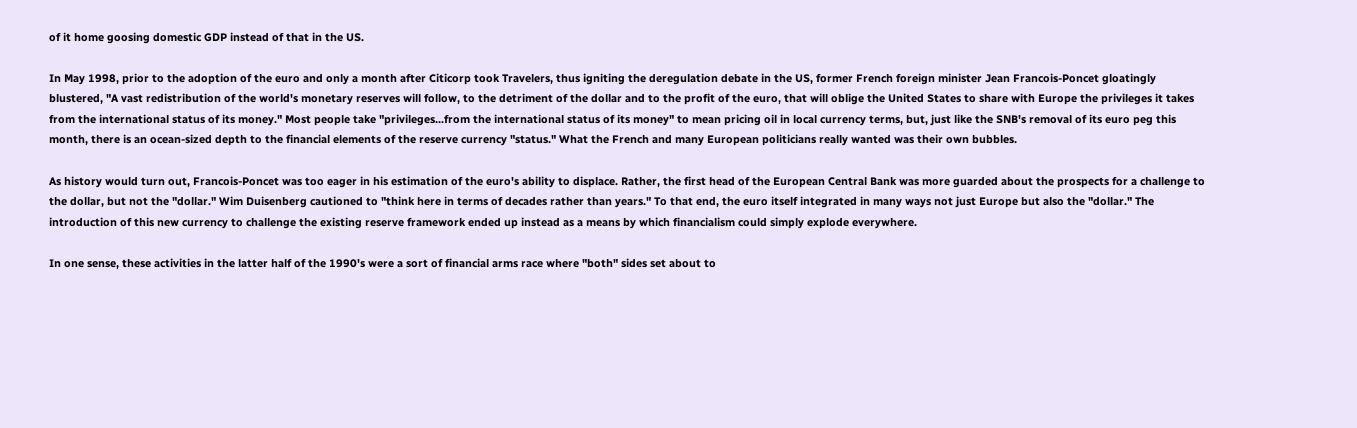of it home goosing domestic GDP instead of that in the US.

In May 1998, prior to the adoption of the euro and only a month after Citicorp took Travelers, thus igniting the deregulation debate in the US, former French foreign minister Jean Francois-Poncet gloatingly blustered, "A vast redistribution of the world's monetary reserves will follow, to the detriment of the dollar and to the profit of the euro, that will oblige the United States to share with Europe the privileges it takes from the international status of its money." Most people take "privileges...from the international status of its money" to mean pricing oil in local currency terms, but, just like the SNB's removal of its euro peg this month, there is an ocean-sized depth to the financial elements of the reserve currency "status." What the French and many European politicians really wanted was their own bubbles.

As history would turn out, Francois-Poncet was too eager in his estimation of the euro's ability to displace. Rather, the first head of the European Central Bank was more guarded about the prospects for a challenge to the dollar, but not the "dollar." Wim Duisenberg cautioned to "think here in terms of decades rather than years." To that end, the euro itself integrated in many ways not just Europe but also the "dollar." The introduction of this new currency to challenge the existing reserve framework ended up instead as a means by which financialism could simply explode everywhere.

In one sense, these activities in the latter half of the 1990's were a sort of financial arms race where "both" sides set about to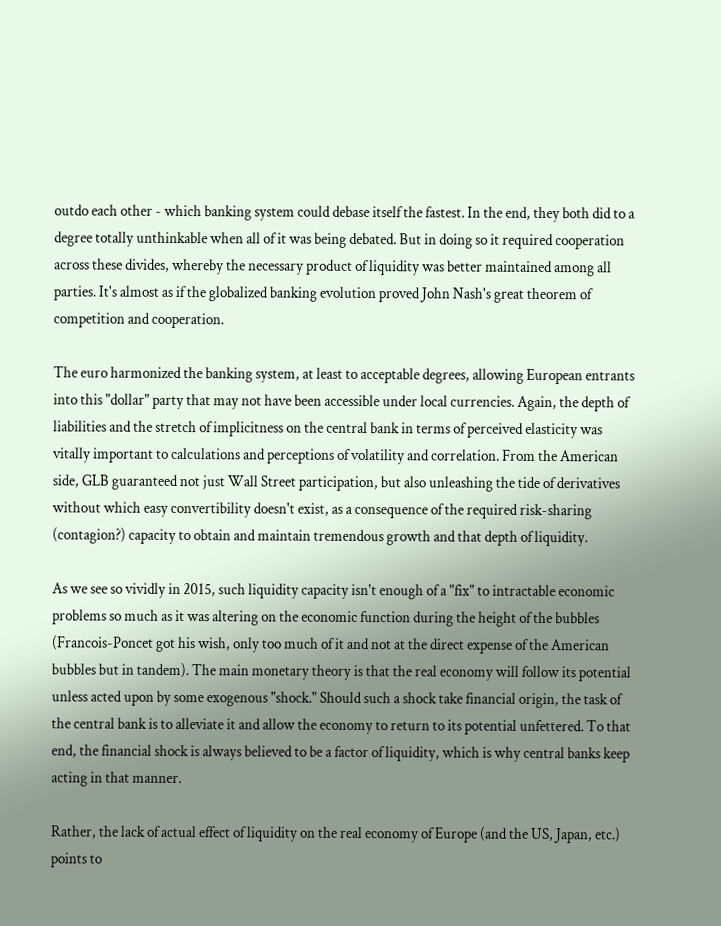outdo each other - which banking system could debase itself the fastest. In the end, they both did to a degree totally unthinkable when all of it was being debated. But in doing so it required cooperation across these divides, whereby the necessary product of liquidity was better maintained among all parties. It's almost as if the globalized banking evolution proved John Nash's great theorem of competition and cooperation.

The euro harmonized the banking system, at least to acceptable degrees, allowing European entrants into this "dollar" party that may not have been accessible under local currencies. Again, the depth of liabilities and the stretch of implicitness on the central bank in terms of perceived elasticity was vitally important to calculations and perceptions of volatility and correlation. From the American side, GLB guaranteed not just Wall Street participation, but also unleashing the tide of derivatives without which easy convertibility doesn't exist, as a consequence of the required risk-sharing (contagion?) capacity to obtain and maintain tremendous growth and that depth of liquidity.

As we see so vividly in 2015, such liquidity capacity isn't enough of a "fix" to intractable economic problems so much as it was altering on the economic function during the height of the bubbles (Francois-Poncet got his wish, only too much of it and not at the direct expense of the American bubbles but in tandem). The main monetary theory is that the real economy will follow its potential unless acted upon by some exogenous "shock." Should such a shock take financial origin, the task of the central bank is to alleviate it and allow the economy to return to its potential unfettered. To that end, the financial shock is always believed to be a factor of liquidity, which is why central banks keep acting in that manner.

Rather, the lack of actual effect of liquidity on the real economy of Europe (and the US, Japan, etc.) points to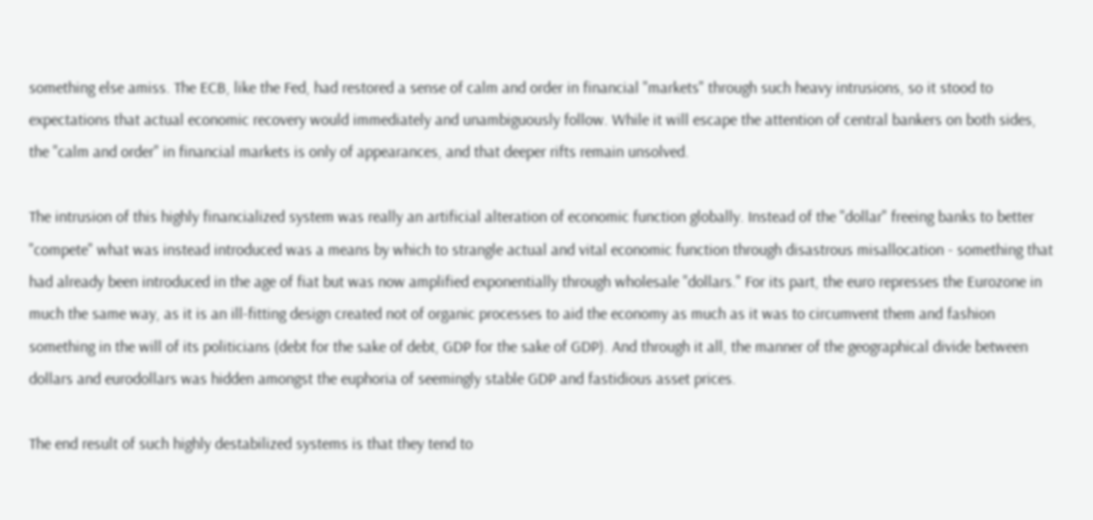something else amiss. The ECB, like the Fed, had restored a sense of calm and order in financial "markets" through such heavy intrusions, so it stood to expectations that actual economic recovery would immediately and unambiguously follow. While it will escape the attention of central bankers on both sides, the "calm and order" in financial markets is only of appearances, and that deeper rifts remain unsolved.

The intrusion of this highly financialized system was really an artificial alteration of economic function globally. Instead of the "dollar" freeing banks to better "compete" what was instead introduced was a means by which to strangle actual and vital economic function through disastrous misallocation - something that had already been introduced in the age of fiat but was now amplified exponentially through wholesale "dollars." For its part, the euro represses the Eurozone in much the same way, as it is an ill-fitting design created not of organic processes to aid the economy as much as it was to circumvent them and fashion something in the will of its politicians (debt for the sake of debt, GDP for the sake of GDP). And through it all, the manner of the geographical divide between dollars and eurodollars was hidden amongst the euphoria of seemingly stable GDP and fastidious asset prices.

The end result of such highly destabilized systems is that they tend to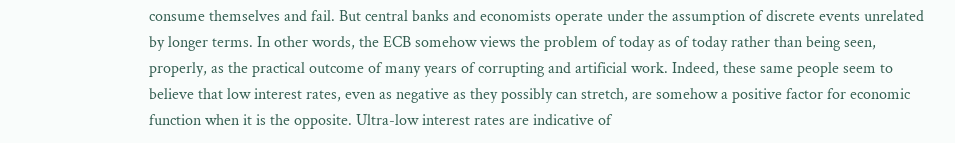consume themselves and fail. But central banks and economists operate under the assumption of discrete events unrelated by longer terms. In other words, the ECB somehow views the problem of today as of today rather than being seen, properly, as the practical outcome of many years of corrupting and artificial work. Indeed, these same people seem to believe that low interest rates, even as negative as they possibly can stretch, are somehow a positive factor for economic function when it is the opposite. Ultra-low interest rates are indicative of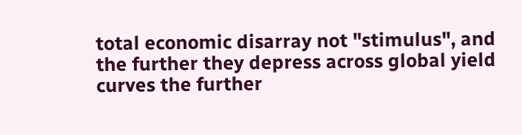total economic disarray not "stimulus", and the further they depress across global yield curves the further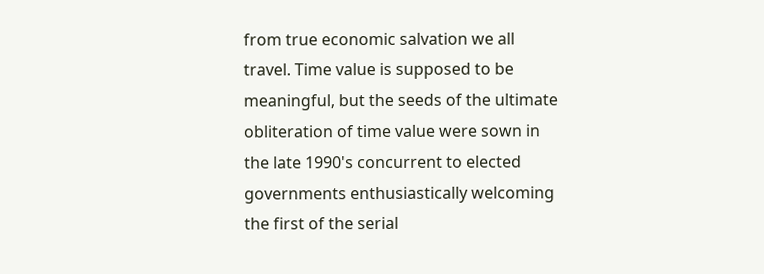from true economic salvation we all travel. Time value is supposed to be meaningful, but the seeds of the ultimate obliteration of time value were sown in the late 1990's concurrent to elected governments enthusiastically welcoming the first of the serial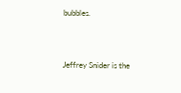bubbles.



Jeffrey Snider is the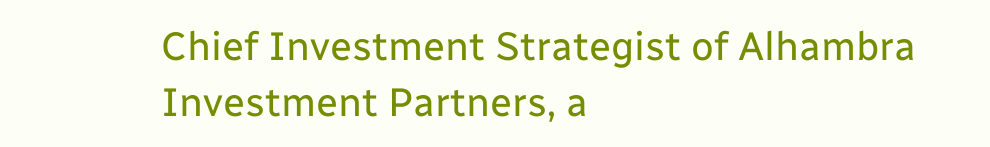Chief Investment Strategist of Alhambra Investment Partners, a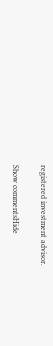registered investment advisor.

Show commentsHide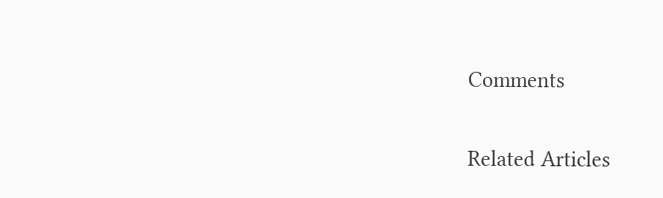Comments

Related Articles